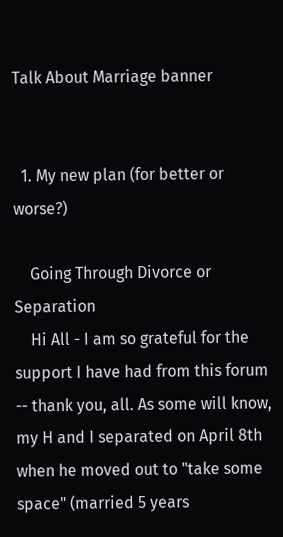Talk About Marriage banner


  1. My new plan (for better or worse?)

    Going Through Divorce or Separation
    Hi All - I am so grateful for the support I have had from this forum -- thank you, all. As some will know, my H and I separated on April 8th when he moved out to "take some space" (married 5 years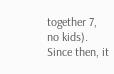together 7, no kids). Since then, it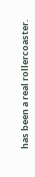has been a real rollercoaster.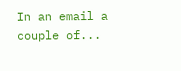In an email a couple of...